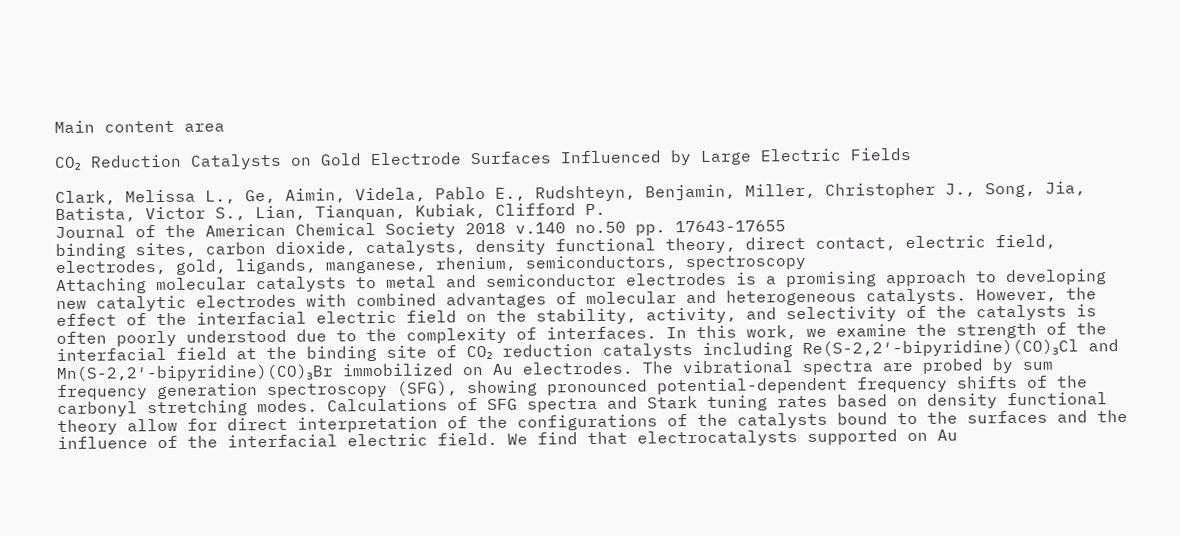Main content area

CO₂ Reduction Catalysts on Gold Electrode Surfaces Influenced by Large Electric Fields

Clark, Melissa L., Ge, Aimin, Videla, Pablo E., Rudshteyn, Benjamin, Miller, Christopher J., Song, Jia, Batista, Victor S., Lian, Tianquan, Kubiak, Clifford P.
Journal of the American Chemical Society 2018 v.140 no.50 pp. 17643-17655
binding sites, carbon dioxide, catalysts, density functional theory, direct contact, electric field, electrodes, gold, ligands, manganese, rhenium, semiconductors, spectroscopy
Attaching molecular catalysts to metal and semiconductor electrodes is a promising approach to developing new catalytic electrodes with combined advantages of molecular and heterogeneous catalysts. However, the effect of the interfacial electric field on the stability, activity, and selectivity of the catalysts is often poorly understood due to the complexity of interfaces. In this work, we examine the strength of the interfacial field at the binding site of CO₂ reduction catalysts including Re(S-2,2′-bipyridine)(CO)₃Cl and Mn(S-2,2′-bipyridine)(CO)₃Br immobilized on Au electrodes. The vibrational spectra are probed by sum frequency generation spectroscopy (SFG), showing pronounced potential-dependent frequency shifts of the carbonyl stretching modes. Calculations of SFG spectra and Stark tuning rates based on density functional theory allow for direct interpretation of the configurations of the catalysts bound to the surfaces and the influence of the interfacial electric field. We find that electrocatalysts supported on Au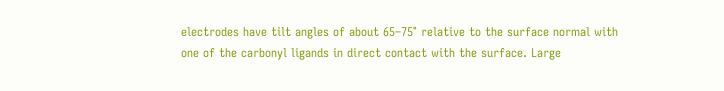electrodes have tilt angles of about 65–75° relative to the surface normal with one of the carbonyl ligands in direct contact with the surface. Large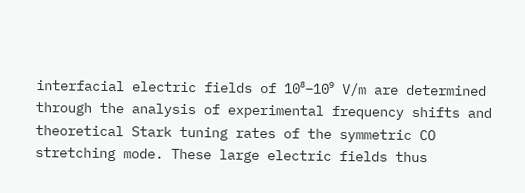interfacial electric fields of 10⁸–10⁹ V/m are determined through the analysis of experimental frequency shifts and theoretical Stark tuning rates of the symmetric CO stretching mode. These large electric fields thus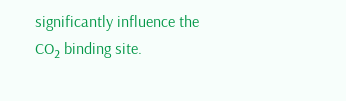significantly influence the CO₂ binding site.